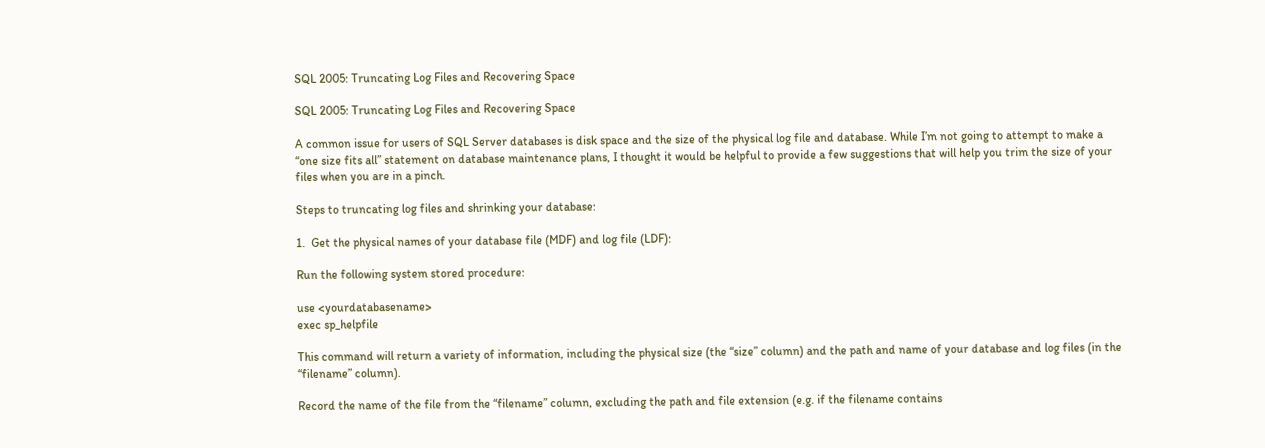SQL 2005: Truncating Log Files and Recovering Space

SQL 2005: Truncating Log Files and Recovering Space

A common issue for users of SQL Server databases is disk space and the size of the physical log file and database. While I’m not going to attempt to make a “one size fits all” statement on database maintenance plans, I thought it would be helpful to provide a few suggestions that will help you trim the size of your files when you are in a pinch.

Steps to truncating log files and shrinking your database:

1.  Get the physical names of your database file (MDF) and log file (LDF):

Run the following system stored procedure:

use <yourdatabasename>
exec sp_helpfile

This command will return a variety of information, including the physical size (the “size” column) and the path and name of your database and log files (in the “filename” column).

Record the name of the file from the “filename” column, excluding the path and file extension (e.g. if the filename contains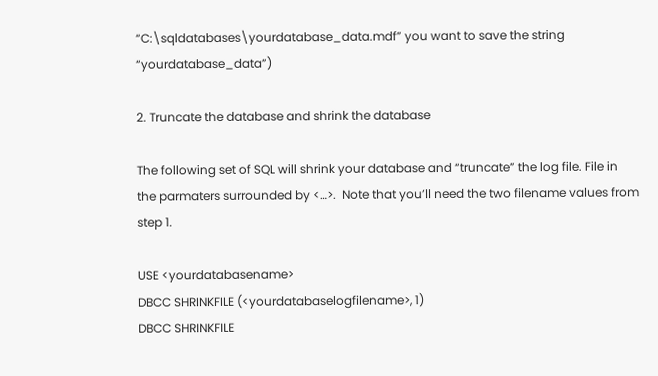“C:\sqldatabases\yourdatabase_data.mdf” you want to save the string “yourdatabase_data”)

2. Truncate the database and shrink the database

The following set of SQL will shrink your database and “truncate” the log file. File in the parmaters surrounded by <…>.  Note that you’ll need the two filename values from step 1.

USE <yourdatabasename>
DBCC SHRINKFILE (<yourdatabaselogfilename>, 1)
DBCC SHRINKFILE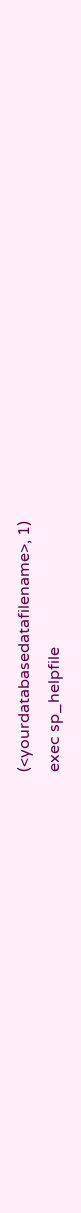(<yourdatabasedatafilename>, 1)
exec sp_helpfile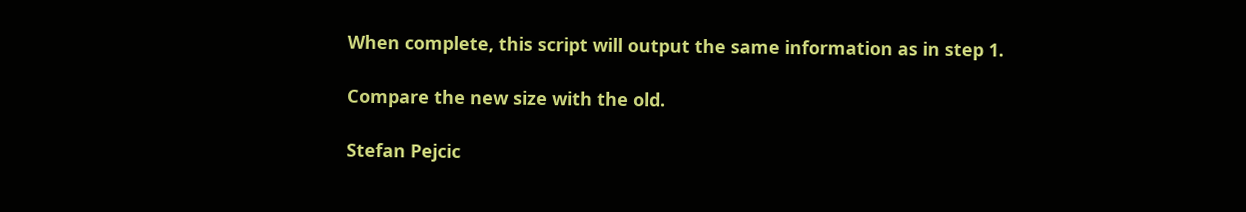When complete, this script will output the same information as in step 1.

Compare the new size with the old.

Stefan Pejcic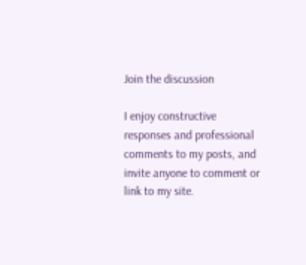Join the discussion

I enjoy constructive responses and professional comments to my posts, and invite anyone to comment or link to my site.